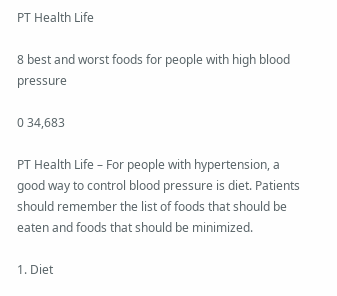PT Health Life

8 best and worst foods for people with high blood pressure

0 34,683

PT Health Life – For people with hypertension, a good way to control blood pressure is diet. Patients should remember the list of foods that should be eaten and foods that should be minimized.

1. Diet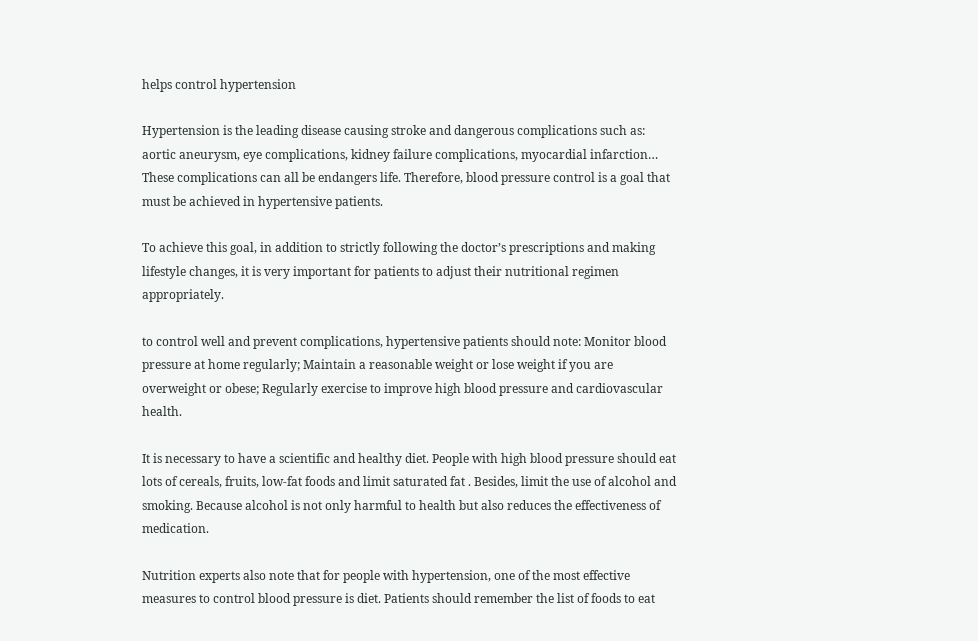helps control hypertension

Hypertension is the leading disease causing stroke and dangerous complications such as: aortic aneurysm, eye complications, kidney failure complications, myocardial infarction… These complications can all be endangers life. Therefore, blood pressure control is a goal that must be achieved in hypertensive patients.

To achieve this goal, in addition to strictly following the doctor’s prescriptions and making lifestyle changes, it is very important for patients to adjust their nutritional regimen appropriately.

to control well and prevent complications, hypertensive patients should note: Monitor blood pressure at home regularly; Maintain a reasonable weight or lose weight if you are overweight or obese; Regularly exercise to improve high blood pressure and cardiovascular health.

It is necessary to have a scientific and healthy diet. People with high blood pressure should eat lots of cereals, fruits, low-fat foods and limit saturated fat . Besides, limit the use of alcohol and smoking. Because alcohol is not only harmful to health but also reduces the effectiveness of medication.

Nutrition experts also note that for people with hypertension, one of the most effective measures to control blood pressure is diet. Patients should remember the list of foods to eat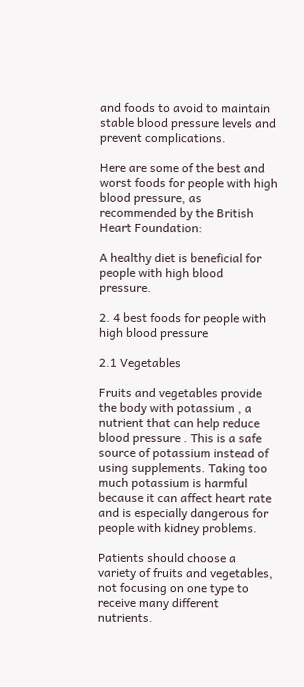and foods to avoid to maintain stable blood pressure levels and prevent complications.

Here are some of the best and worst foods for people with high blood pressure, as recommended by the British Heart Foundation:

A healthy diet is beneficial for people with high blood pressure.

2. 4 best foods for people with high blood pressure

2.1 Vegetables

Fruits and vegetables provide the body with potassium , a nutrient that can help reduce blood pressure . This is a safe source of potassium instead of using supplements. Taking too much potassium is harmful because it can affect heart rate and is especially dangerous for people with kidney problems.

Patients should choose a variety of fruits and vegetables, not focusing on one type to receive many different nutrients.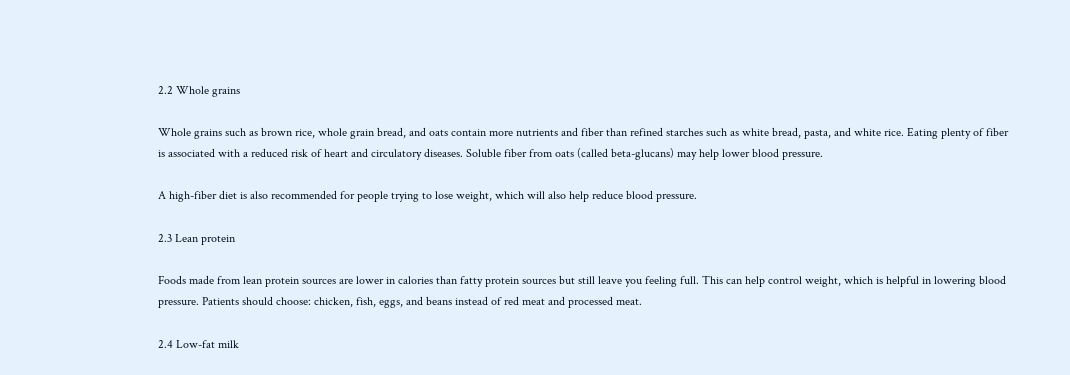2.2 Whole grains

Whole grains such as brown rice, whole grain bread, and oats contain more nutrients and fiber than refined starches such as white bread, pasta, and white rice. Eating plenty of fiber is associated with a reduced risk of heart and circulatory diseases. Soluble fiber from oats (called beta-glucans) may help lower blood pressure.

A high-fiber diet is also recommended for people trying to lose weight, which will also help reduce blood pressure.

2.3 Lean protein

Foods made from lean protein sources are lower in calories than fatty protein sources but still leave you feeling full. This can help control weight, which is helpful in lowering blood pressure. Patients should choose: chicken, fish, eggs, and beans instead of red meat and processed meat.

2.4 Low-fat milk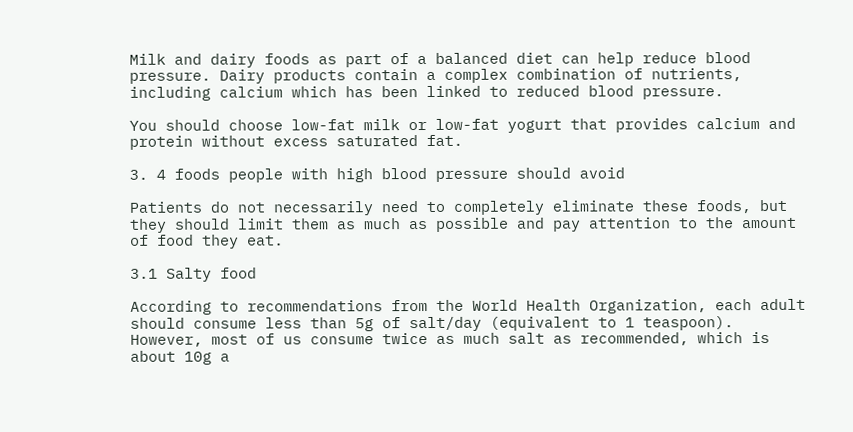Milk and dairy foods as part of a balanced diet can help reduce blood pressure. Dairy products contain a complex combination of nutrients, including calcium which has been linked to reduced blood pressure.

You should choose low-fat milk or low-fat yogurt that provides calcium and protein without excess saturated fat.

3. 4 foods people with high blood pressure should avoid

Patients do not necessarily need to completely eliminate these foods, but they should limit them as much as possible and pay attention to the amount of food they eat.

3.1 Salty food

According to recommendations from the World Health Organization, each adult should consume less than 5g of salt/day (equivalent to 1 teaspoon). However, most of us consume twice as much salt as recommended, which is about 10g a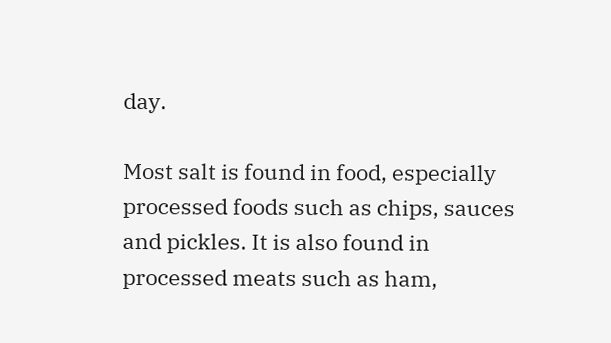day.

Most salt is found in food, especially processed foods such as chips, sauces and pickles. It is also found in processed meats such as ham,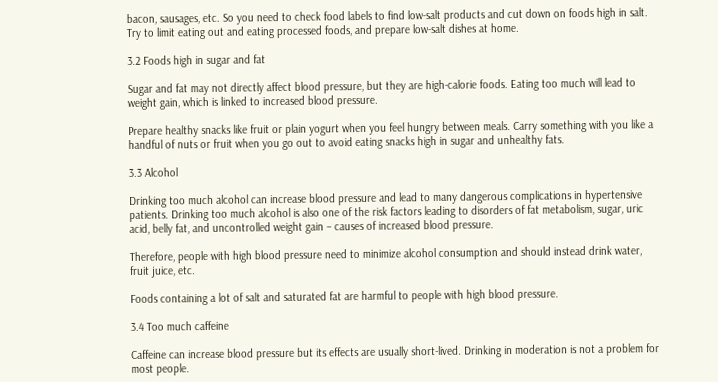bacon, sausages, etc. So you need to check food labels to find low-salt products and cut down on foods high in salt. Try to limit eating out and eating processed foods, and prepare low-salt dishes at home.

3.2 Foods high in sugar and fat

Sugar and fat may not directly affect blood pressure, but they are high-calorie foods. Eating too much will lead to weight gain, which is linked to increased blood pressure.

Prepare healthy snacks like fruit or plain yogurt when you feel hungry between meals. Carry something with you like a handful of nuts or fruit when you go out to avoid eating snacks high in sugar and unhealthy fats.

3.3 Alcohol

Drinking too much alcohol can increase blood pressure and lead to many dangerous complications in hypertensive patients. Drinking too much alcohol is also one of the risk factors leading to disorders of fat metabolism, sugar, uric acid, belly fat, and uncontrolled weight gain – causes of increased blood pressure.

Therefore, people with high blood pressure need to minimize alcohol consumption and should instead drink water, fruit juice, etc.

Foods containing a lot of salt and saturated fat are harmful to people with high blood pressure.

3.4 Too much caffeine

Caffeine can increase blood pressure but its effects are usually short-lived. Drinking in moderation is not a problem for most people.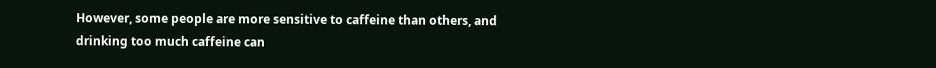However, some people are more sensitive to caffeine than others, and drinking too much caffeine can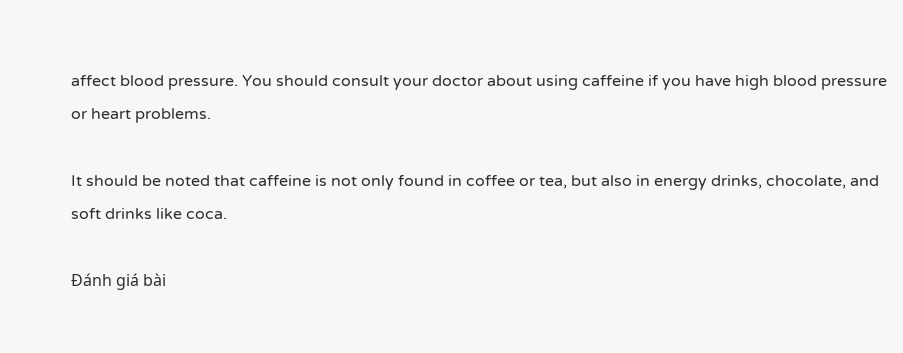affect blood pressure. You should consult your doctor about using caffeine if you have high blood pressure or heart problems.

It should be noted that caffeine is not only found in coffee or tea, but also in energy drinks, chocolate, and soft drinks like coca.

Đánh giá bài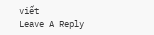viết
Leave A Reply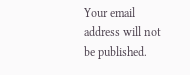Your email address will not be published.